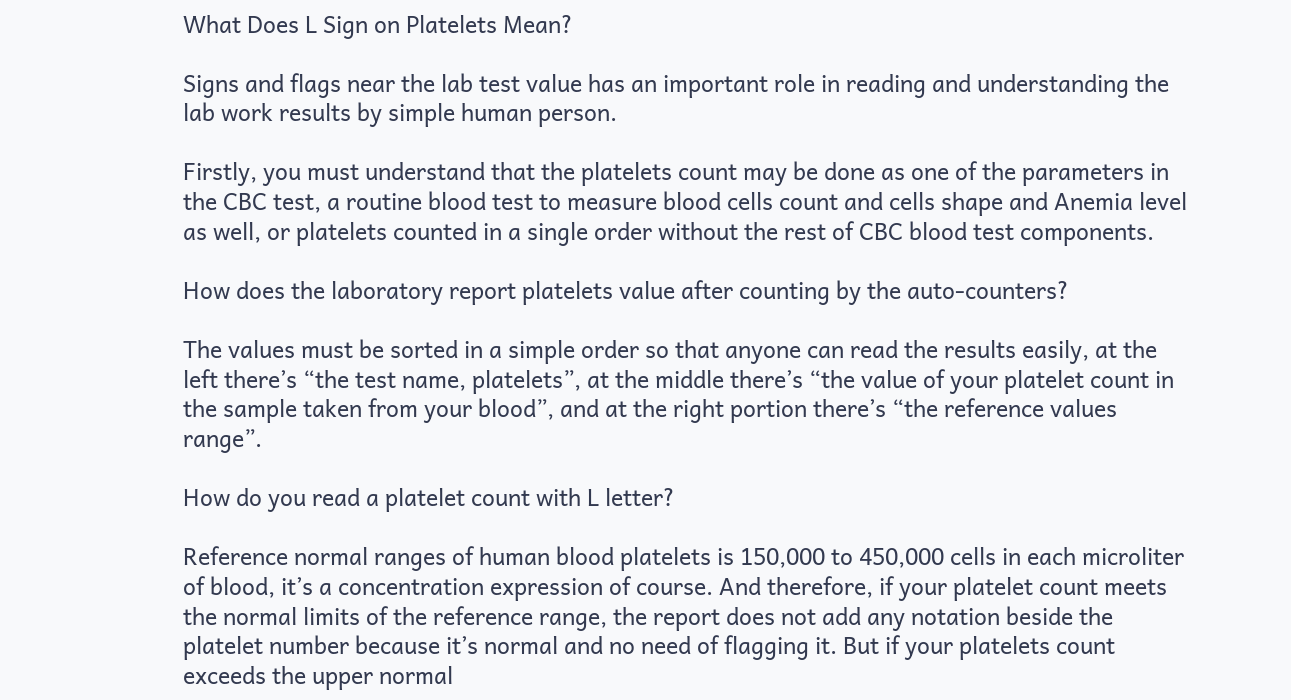What Does L Sign on Platelets Mean?

Signs and flags near the lab test value has an important role in reading and understanding the lab work results by simple human person.

Firstly, you must understand that the platelets count may be done as one of the parameters in the CBC test, a routine blood test to measure blood cells count and cells shape and Anemia level as well, or platelets counted in a single order without the rest of CBC blood test components.

How does the laboratory report platelets value after counting by the auto-counters?

The values must be sorted in a simple order so that anyone can read the results easily, at the left there’s “the test name, platelets”, at the middle there’s “the value of your platelet count in the sample taken from your blood”, and at the right portion there’s “the reference values range”.

How do you read a platelet count with L letter?

Reference normal ranges of human blood platelets is 150,000 to 450,000 cells in each microliter of blood, it’s a concentration expression of course. And therefore, if your platelet count meets the normal limits of the reference range, the report does not add any notation beside the platelet number because it’s normal and no need of flagging it. But if your platelets count exceeds the upper normal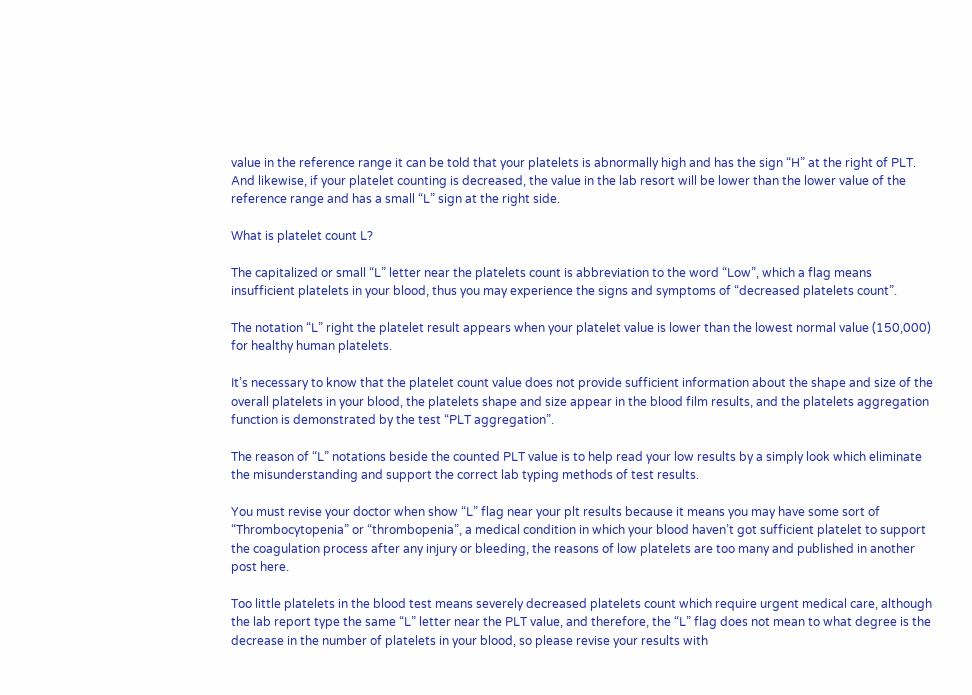value in the reference range it can be told that your platelets is abnormally high and has the sign “H” at the right of PLT. And likewise, if your platelet counting is decreased, the value in the lab resort will be lower than the lower value of the reference range and has a small “L” sign at the right side.

What is platelet count L?

The capitalized or small “L” letter near the platelets count is abbreviation to the word “Low”, which a flag means insufficient platelets in your blood, thus you may experience the signs and symptoms of “decreased platelets count”.

The notation “L” right the platelet result appears when your platelet value is lower than the lowest normal value (150,000) for healthy human platelets.

It’s necessary to know that the platelet count value does not provide sufficient information about the shape and size of the overall platelets in your blood, the platelets shape and size appear in the blood film results, and the platelets aggregation function is demonstrated by the test “PLT aggregation”.

The reason of “L” notations beside the counted PLT value is to help read your low results by a simply look which eliminate the misunderstanding and support the correct lab typing methods of test results.

You must revise your doctor when show “L” flag near your plt results because it means you may have some sort of “Thrombocytopenia” or “thrombopenia”, a medical condition in which your blood haven’t got sufficient platelet to support the coagulation process after any injury or bleeding, the reasons of low platelets are too many and published in another post here.

Too little platelets in the blood test means severely decreased platelets count which require urgent medical care, although the lab report type the same “L” letter near the PLT value, and therefore, the “L” flag does not mean to what degree is the decrease in the number of platelets in your blood, so please revise your results with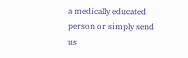a medically educated person or simply send us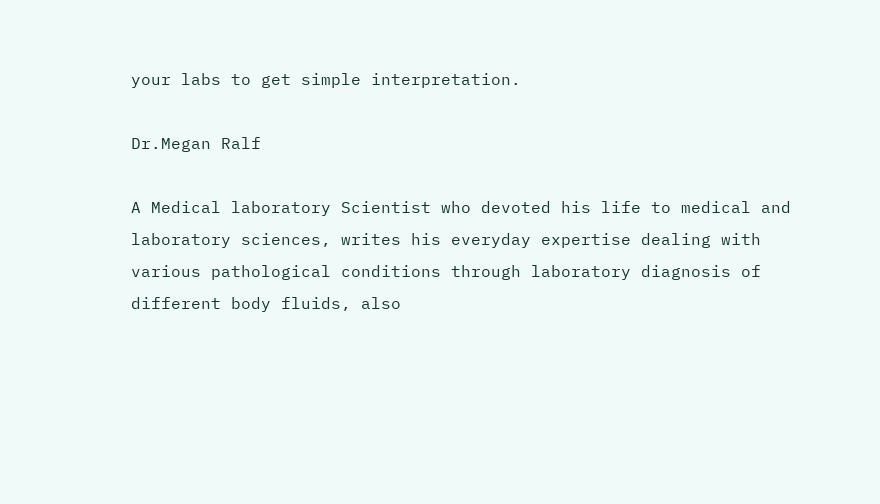your labs to get simple interpretation.

Dr.Megan Ralf

A Medical laboratory Scientist who devoted his life to medical and laboratory sciences, writes his everyday expertise dealing with various pathological conditions through laboratory diagnosis of different body fluids, also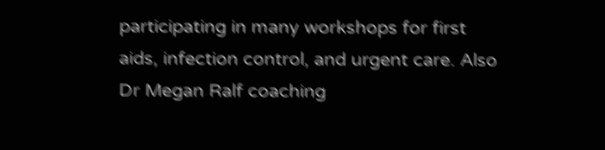participating in many workshops for first aids, infection control, and urgent care. Also Dr Megan Ralf coaching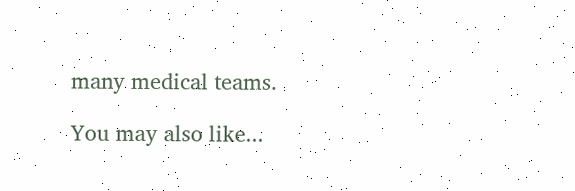many medical teams.

You may also like...